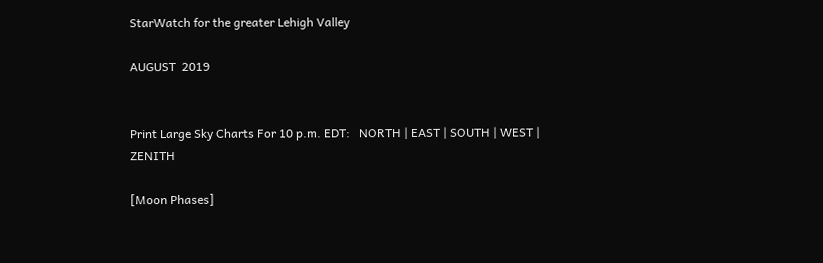StarWatch for the greater Lehigh Valley

AUGUST  2019


Print Large Sky Charts For 10 p.m. EDT:   NORTH | EAST | SOUTH | WEST | ZENITH

[Moon Phases]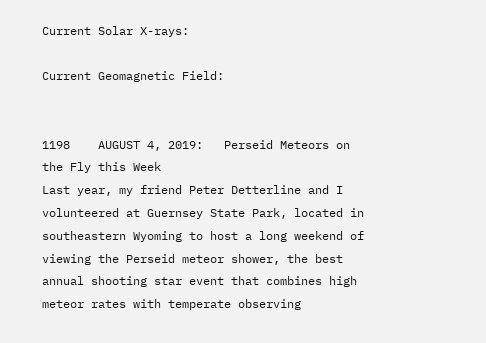Current Solar X-rays:

Current Geomagnetic Field:


1198    AUGUST 4, 2019:   Perseid Meteors on the Fly this Week
Last year, my friend Peter Detterline and I volunteered at Guernsey State Park, located in southeastern Wyoming to host a long weekend of viewing the Perseid meteor shower, the best annual shooting star event that combines high meteor rates with temperate observing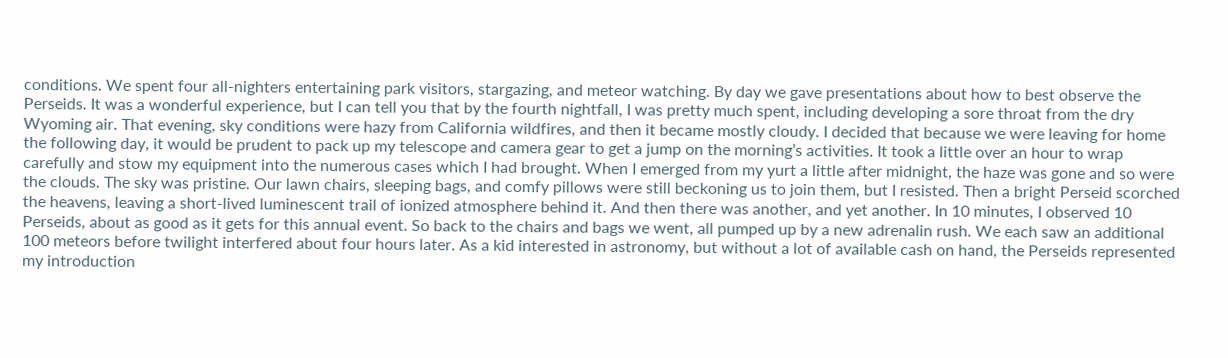conditions. We spent four all-nighters entertaining park visitors, stargazing, and meteor watching. By day we gave presentations about how to best observe the Perseids. It was a wonderful experience, but I can tell you that by the fourth nightfall, I was pretty much spent, including developing a sore throat from the dry Wyoming air. That evening, sky conditions were hazy from California wildfires, and then it became mostly cloudy. I decided that because we were leaving for home the following day, it would be prudent to pack up my telescope and camera gear to get a jump on the morning’s activities. It took a little over an hour to wrap carefully and stow my equipment into the numerous cases which I had brought. When I emerged from my yurt a little after midnight, the haze was gone and so were the clouds. The sky was pristine. Our lawn chairs, sleeping bags, and comfy pillows were still beckoning us to join them, but I resisted. Then a bright Perseid scorched the heavens, leaving a short-lived luminescent trail of ionized atmosphere behind it. And then there was another, and yet another. In 10 minutes, I observed 10 Perseids, about as good as it gets for this annual event. So back to the chairs and bags we went, all pumped up by a new adrenalin rush. We each saw an additional 100 meteors before twilight interfered about four hours later. As a kid interested in astronomy, but without a lot of available cash on hand, the Perseids represented my introduction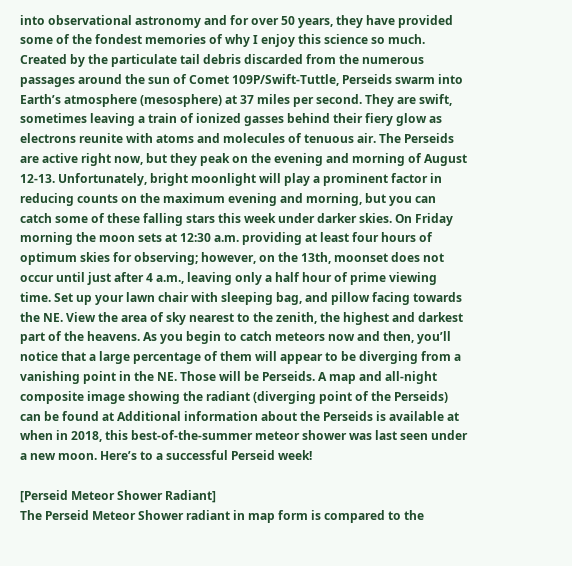into observational astronomy and for over 50 years, they have provided some of the fondest memories of why I enjoy this science so much. Created by the particulate tail debris discarded from the numerous passages around the sun of Comet 109P/Swift-Tuttle, Perseids swarm into Earth’s atmosphere (mesosphere) at 37 miles per second. They are swift, sometimes leaving a train of ionized gasses behind their fiery glow as electrons reunite with atoms and molecules of tenuous air. The Perseids are active right now, but they peak on the evening and morning of August 12-13. Unfortunately, bright moonlight will play a prominent factor in reducing counts on the maximum evening and morning, but you can catch some of these falling stars this week under darker skies. On Friday morning the moon sets at 12:30 a.m. providing at least four hours of optimum skies for observing; however, on the 13th, moonset does not occur until just after 4 a.m., leaving only a half hour of prime viewing time. Set up your lawn chair with sleeping bag, and pillow facing towards the NE. View the area of sky nearest to the zenith, the highest and darkest part of the heavens. As you begin to catch meteors now and then, you’ll notice that a large percentage of them will appear to be diverging from a vanishing point in the NE. Those will be Perseids. A map and all-night composite image showing the radiant (diverging point of the Perseids) can be found at Additional information about the Perseids is available at when in 2018, this best-of-the-summer meteor shower was last seen under a new moon. Here’s to a successful Perseid week!

[Perseid Meteor Shower Radiant]
The Perseid Meteor Shower radiant in map form is compared to the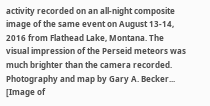activity recorded on an all-night composite image of the same event on August 13-14, 2016 from Flathead Lake, Montana. The visual impression of the Perseid meteors was much brighter than the camera recorded. Photography and map by Gary A. Becker...
[Image of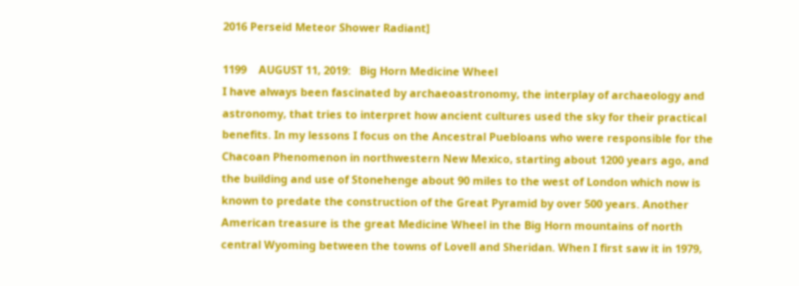2016 Perseid Meteor Shower Radiant]

1199    AUGUST 11, 2019:   Big Horn Medicine Wheel
I have always been fascinated by archaeoastronomy, the interplay of archaeology and astronomy, that tries to interpret how ancient cultures used the sky for their practical benefits. In my lessons I focus on the Ancestral Puebloans who were responsible for the Chacoan Phenomenon in northwestern New Mexico, starting about 1200 years ago, and the building and use of Stonehenge about 90 miles to the west of London which now is known to predate the construction of the Great Pyramid by over 500 years. Another American treasure is the great Medicine Wheel in the Big Horn mountains of north central Wyoming between the towns of Lovell and Sheridan. When I first saw it in 1979,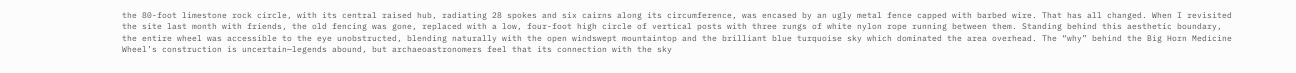the 80-foot limestone rock circle, with its central raised hub, radiating 28 spokes and six cairns along its circumference, was encased by an ugly metal fence capped with barbed wire. That has all changed. When I revisited the site last month with friends, the old fencing was gone, replaced with a low, four-foot high circle of vertical posts with three rungs of white nylon rope running between them. Standing behind this aesthetic boundary, the entire wheel was accessible to the eye unobstructed, blending naturally with the open windswept mountaintop and the brilliant blue turquoise sky which dominated the area overhead. The “why” behind the Big Horn Medicine Wheel’s construction is uncertain—legends abound, but archaeoastronomers feel that its connection with the sky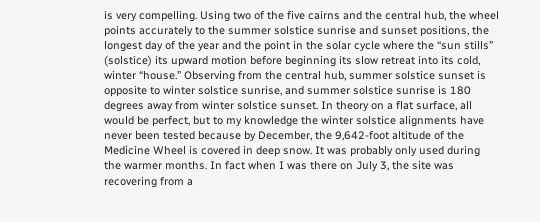is very compelling. Using two of the five cairns and the central hub, the wheel points accurately to the summer solstice sunrise and sunset positions, the longest day of the year and the point in the solar cycle where the “sun stills” (solstice) its upward motion before beginning its slow retreat into its cold, winter “house.” Observing from the central hub, summer solstice sunset is opposite to winter solstice sunrise, and summer solstice sunrise is 180 degrees away from winter solstice sunset. In theory on a flat surface, all would be perfect, but to my knowledge the winter solstice alignments have never been tested because by December, the 9,642-foot altitude of the Medicine Wheel is covered in deep snow. It was probably only used during the warmer months. In fact when I was there on July 3, the site was recovering from a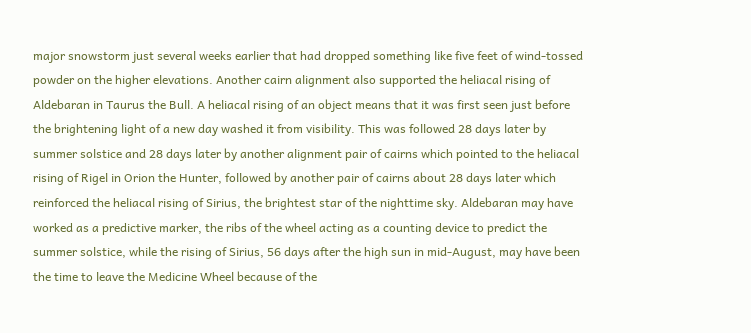major snowstorm just several weeks earlier that had dropped something like five feet of wind-tossed powder on the higher elevations. Another cairn alignment also supported the heliacal rising of Aldebaran in Taurus the Bull. A heliacal rising of an object means that it was first seen just before the brightening light of a new day washed it from visibility. This was followed 28 days later by summer solstice and 28 days later by another alignment pair of cairns which pointed to the heliacal rising of Rigel in Orion the Hunter, followed by another pair of cairns about 28 days later which reinforced the heliacal rising of Sirius, the brightest star of the nighttime sky. Aldebaran may have worked as a predictive marker, the ribs of the wheel acting as a counting device to predict the summer solstice, while the rising of Sirius, 56 days after the high sun in mid-August, may have been the time to leave the Medicine Wheel because of the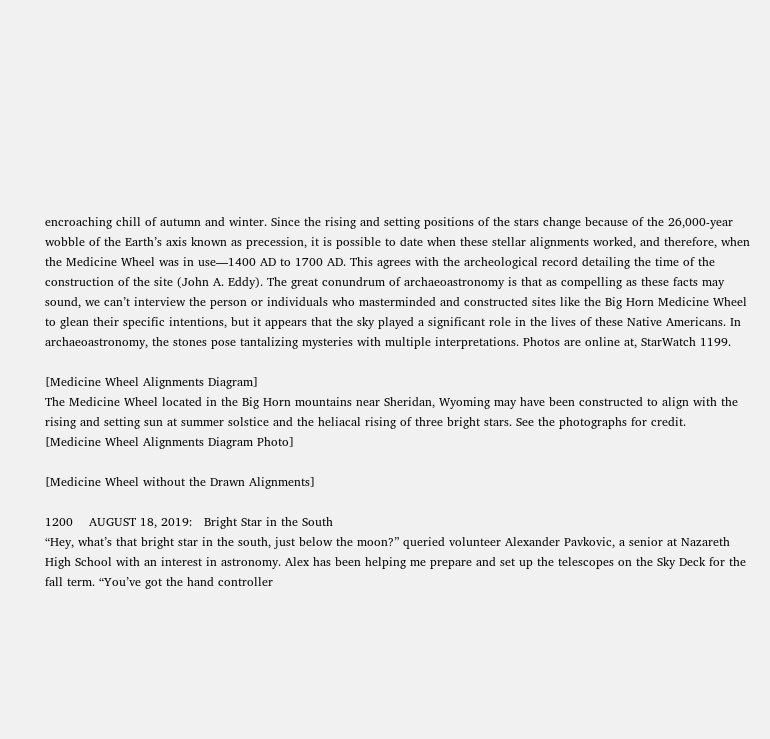encroaching chill of autumn and winter. Since the rising and setting positions of the stars change because of the 26,000-year wobble of the Earth’s axis known as precession, it is possible to date when these stellar alignments worked, and therefore, when the Medicine Wheel was in use—1400 AD to 1700 AD. This agrees with the archeological record detailing the time of the construction of the site (John A. Eddy). The great conundrum of archaeoastronomy is that as compelling as these facts may sound, we can’t interview the person or individuals who masterminded and constructed sites like the Big Horn Medicine Wheel to glean their specific intentions, but it appears that the sky played a significant role in the lives of these Native Americans. In archaeoastronomy, the stones pose tantalizing mysteries with multiple interpretations. Photos are online at, StarWatch 1199.

[Medicine Wheel Alignments Diagram]
The Medicine Wheel located in the Big Horn mountains near Sheridan, Wyoming may have been constructed to align with the rising and setting sun at summer solstice and the heliacal rising of three bright stars. See the photographs for credit.
[Medicine Wheel Alignments Diagram Photo]

[Medicine Wheel without the Drawn Alignments]

1200    AUGUST 18, 2019:   Bright Star in the South
“Hey, what’s that bright star in the south, just below the moon?” queried volunteer Alexander Pavkovic, a senior at Nazareth High School with an interest in astronomy. Alex has been helping me prepare and set up the telescopes on the Sky Deck for the fall term. “You’ve got the hand controller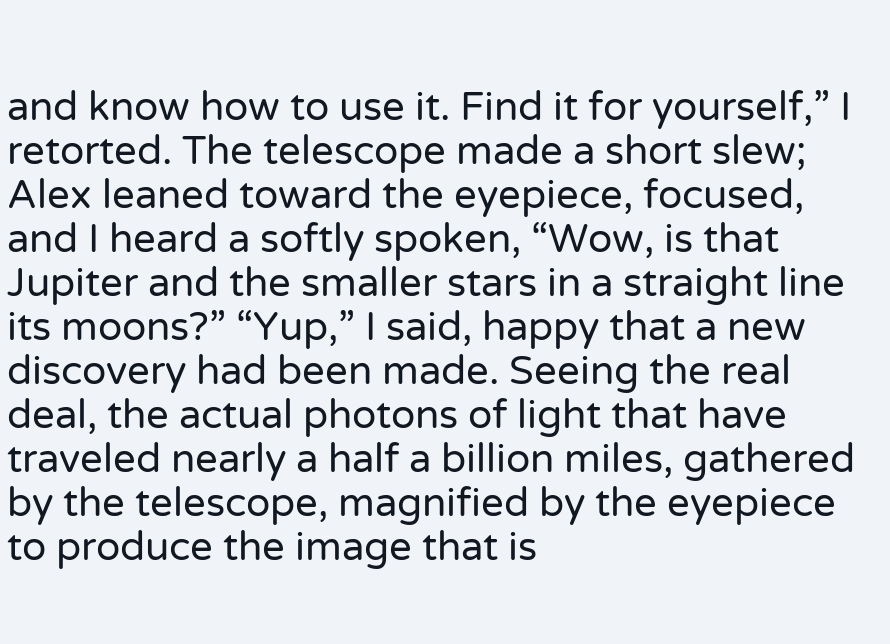and know how to use it. Find it for yourself,” I retorted. The telescope made a short slew; Alex leaned toward the eyepiece, focused, and I heard a softly spoken, “Wow, is that Jupiter and the smaller stars in a straight line its moons?” “Yup,” I said, happy that a new discovery had been made. Seeing the real deal, the actual photons of light that have traveled nearly a half a billion miles, gathered by the telescope, magnified by the eyepiece to produce the image that is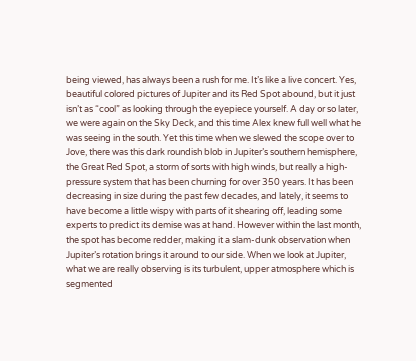being viewed, has always been a rush for me. It’s like a live concert. Yes, beautiful colored pictures of Jupiter and its Red Spot abound, but it just isn’t as “cool” as looking through the eyepiece yourself. A day or so later, we were again on the Sky Deck, and this time Alex knew full well what he was seeing in the south. Yet this time when we slewed the scope over to Jove, there was this dark roundish blob in Jupiter’s southern hemisphere, the Great Red Spot, a storm of sorts with high winds, but really a high-pressure system that has been churning for over 350 years. It has been decreasing in size during the past few decades, and lately, it seems to have become a little wispy with parts of it shearing off, leading some experts to predict its demise was at hand. However within the last month, the spot has become redder, making it a slam-dunk observation when Jupiter’s rotation brings it around to our side. When we look at Jupiter, what we are really observing is its turbulent, upper atmosphere which is segmented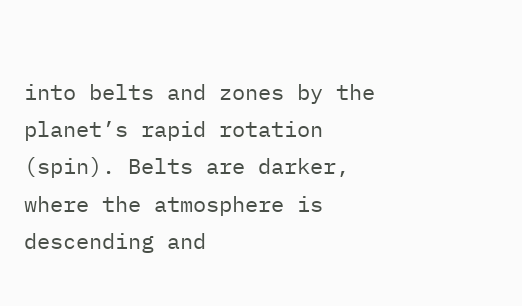into belts and zones by the planet’s rapid rotation (spin). Belts are darker, where the atmosphere is descending and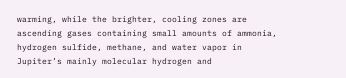warming, while the brighter, cooling zones are ascending gases containing small amounts of ammonia, hydrogen sulfide, methane, and water vapor in Jupiter’s mainly molecular hydrogen and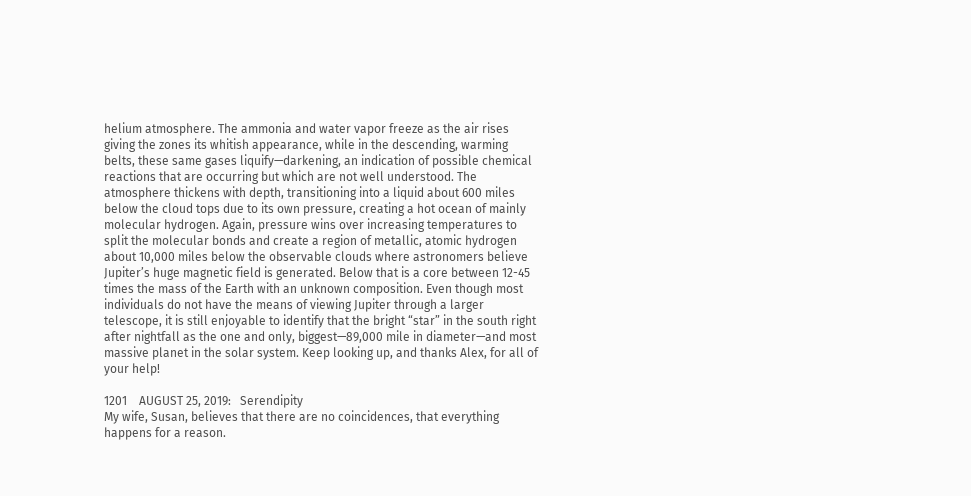helium atmosphere. The ammonia and water vapor freeze as the air rises giving the zones its whitish appearance, while in the descending, warming belts, these same gases liquify—darkening, an indication of possible chemical reactions that are occurring but which are not well understood. The atmosphere thickens with depth, transitioning into a liquid about 600 miles below the cloud tops due to its own pressure, creating a hot ocean of mainly molecular hydrogen. Again, pressure wins over increasing temperatures to split the molecular bonds and create a region of metallic, atomic hydrogen about 10,000 miles below the observable clouds where astronomers believe Jupiter’s huge magnetic field is generated. Below that is a core between 12-45 times the mass of the Earth with an unknown composition. Even though most individuals do not have the means of viewing Jupiter through a larger telescope, it is still enjoyable to identify that the bright “star” in the south right after nightfall as the one and only, biggest—89,000 mile in diameter—and most massive planet in the solar system. Keep looking up, and thanks Alex, for all of your help!

1201    AUGUST 25, 2019:   Serendipity
My wife, Susan, believes that there are no coincidences, that everything happens for a reason.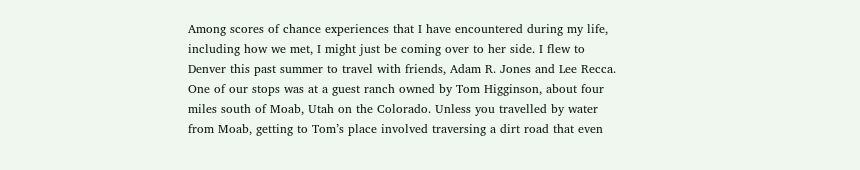Among scores of chance experiences that I have encountered during my life, including how we met, I might just be coming over to her side. I flew to Denver this past summer to travel with friends, Adam R. Jones and Lee Recca. One of our stops was at a guest ranch owned by Tom Higginson, about four miles south of Moab, Utah on the Colorado. Unless you travelled by water from Moab, getting to Tom’s place involved traversing a dirt road that even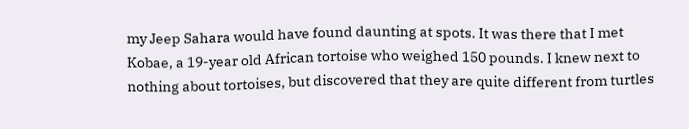my Jeep Sahara would have found daunting at spots. It was there that I met Kobae, a 19-year old African tortoise who weighed 150 pounds. I knew next to nothing about tortoises, but discovered that they are quite different from turtles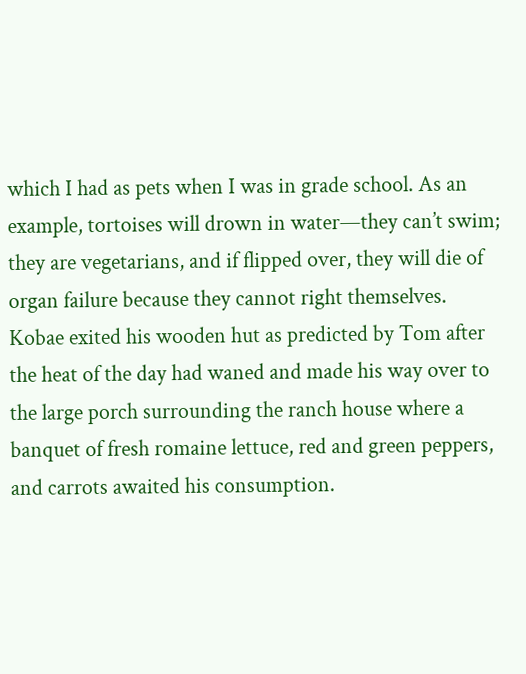which I had as pets when I was in grade school. As an example, tortoises will drown in water—they can’t swim; they are vegetarians, and if flipped over, they will die of organ failure because they cannot right themselves. Kobae exited his wooden hut as predicted by Tom after the heat of the day had waned and made his way over to the large porch surrounding the ranch house where a banquet of fresh romaine lettuce, red and green peppers, and carrots awaited his consumption.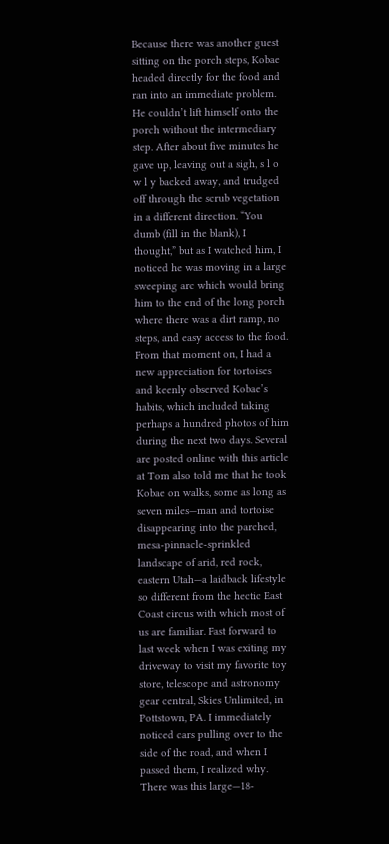Because there was another guest sitting on the porch steps, Kobae headed directly for the food and ran into an immediate problem. He couldn’t lift himself onto the porch without the intermediary step. After about five minutes he gave up, leaving out a sigh, s l o w l y backed away, and trudged off through the scrub vegetation in a different direction. “You dumb (fill in the blank), I thought,” but as I watched him, I noticed he was moving in a large sweeping arc which would bring him to the end of the long porch where there was a dirt ramp, no steps, and easy access to the food. From that moment on, I had a new appreciation for tortoises and keenly observed Kobae’s habits, which included taking perhaps a hundred photos of him during the next two days. Several are posted online with this article at Tom also told me that he took Kobae on walks, some as long as seven miles—man and tortoise disappearing into the parched, mesa-pinnacle-sprinkled landscape of arid, red rock, eastern Utah—a laidback lifestyle so different from the hectic East Coast circus with which most of us are familiar. Fast forward to last week when I was exiting my driveway to visit my favorite toy store, telescope and astronomy gear central, Skies Unlimited, in Pottstown, PA. I immediately noticed cars pulling over to the side of the road, and when I passed them, I realized why. There was this large—18-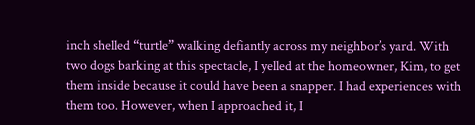inch shelled “turtle” walking defiantly across my neighbor’s yard. With two dogs barking at this spectacle, I yelled at the homeowner, Kim, to get them inside because it could have been a snapper. I had experiences with them too. However, when I approached it, I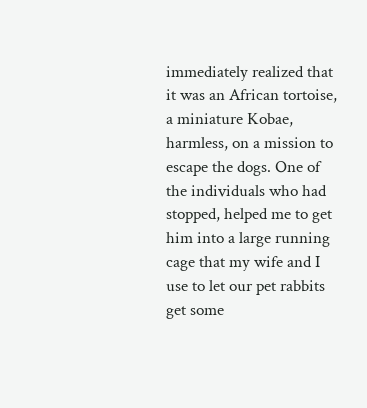immediately realized that it was an African tortoise, a miniature Kobae, harmless, on a mission to escape the dogs. One of the individuals who had stopped, helped me to get him into a large running cage that my wife and I use to let our pet rabbits get some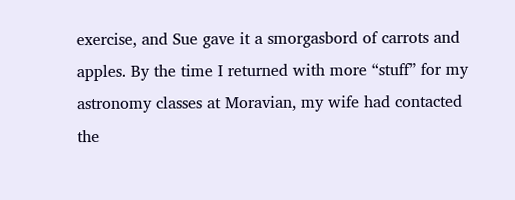exercise, and Sue gave it a smorgasbord of carrots and apples. By the time I returned with more “stuff” for my astronomy classes at Moravian, my wife had contacted the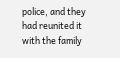police, and they had reunited it with the family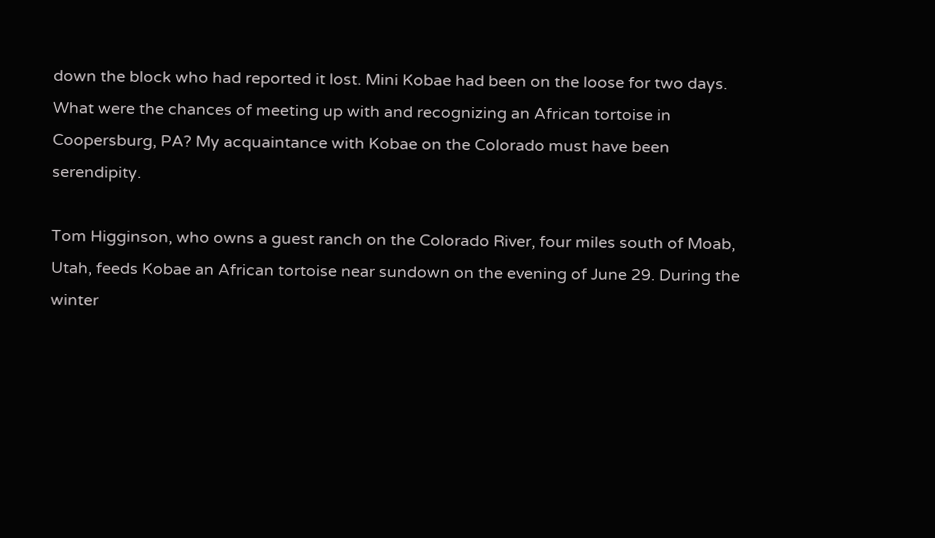down the block who had reported it lost. Mini Kobae had been on the loose for two days. What were the chances of meeting up with and recognizing an African tortoise in Coopersburg, PA? My acquaintance with Kobae on the Colorado must have been serendipity.

Tom Higginson, who owns a guest ranch on the Colorado River, four miles south of Moab, Utah, feeds Kobae an African tortoise near sundown on the evening of June 29. During the winter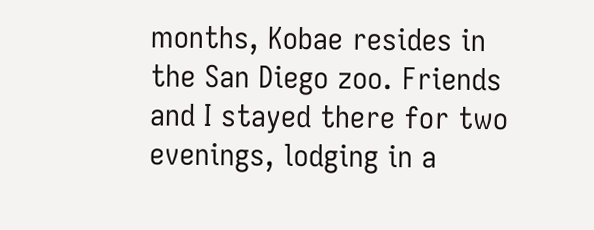months, Kobae resides in the San Diego zoo. Friends and I stayed there for two evenings, lodging in a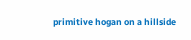primitive hogan on a hillside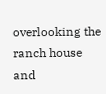overlooking the ranch house and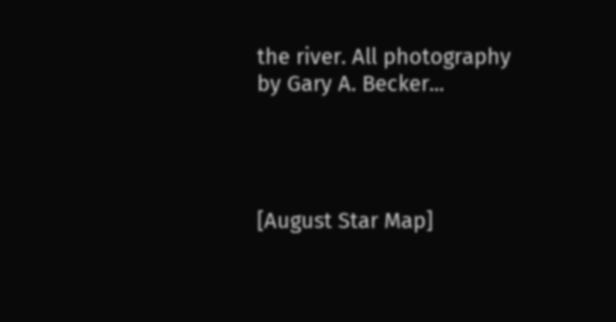the river. All photography by Gary A. Becker...




[August Star Map]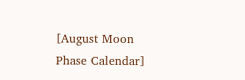[August Moon Phase Calendar]